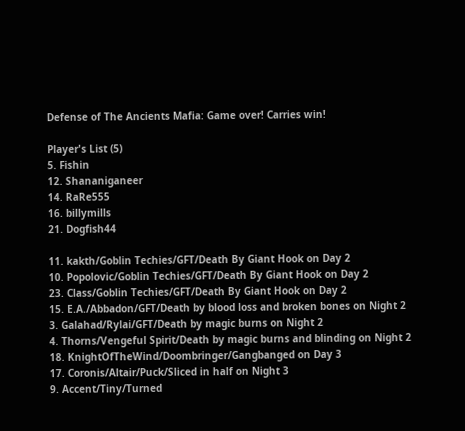Defense of The Ancients Mafia: Game over! Carries win!

Player's List (5)
5. Fishin
12. Shananiganeer
14. RaRe555
16. billymills
21. Dogfish44

11. kakth/Goblin Techies/GFT/Death By Giant Hook on Day 2
10. Popolovic/Goblin Techies/GFT/Death By Giant Hook on Day 2
23. Class/Goblin Techies/GFT/Death By Giant Hook on Day 2
15. E.A./Abbadon/GFT/Death by blood loss and broken bones on Night 2
3. Galahad/Rylai/GFT/Death by magic burns on Night 2
4. Thorns/Vengeful Spirit/Death by magic burns and blinding on Night 2
18. KnightOfTheWind/Doombringer/Gangbanged on Day 3
17. Coronis/Altair/Puck/Sliced in half on Night 3
9. Accent/Tiny/Turned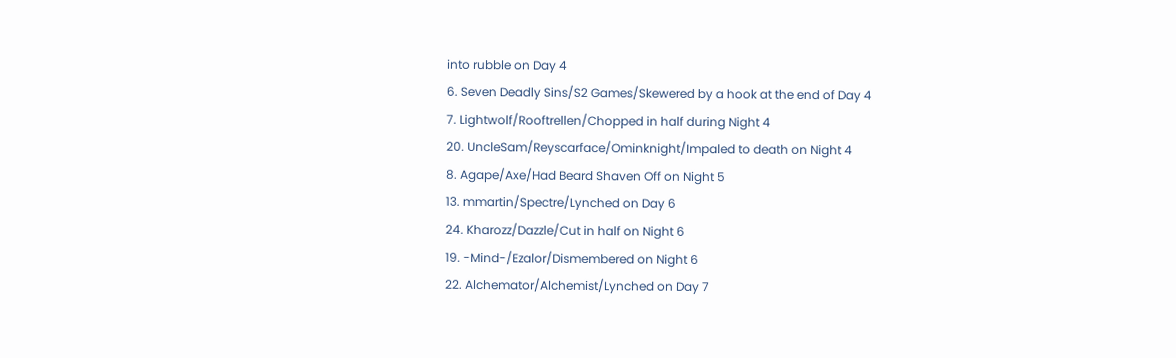into rubble on Day 4
6. Seven Deadly Sins/S2 Games/Skewered by a hook at the end of Day 4
7. Lightwolf/Rooftrellen/Chopped in half during Night 4
20. UncleSam/Reyscarface/Ominknight/Impaled to death on Night 4
8. Agape/Axe/Had Beard Shaven Off on Night 5
13. mmartin/Spectre/Lynched on Day 6
24. Kharozz/Dazzle/Cut in half on Night 6
19. -Mind-/Ezalor/Dismembered on Night 6
22. Alchemator/Alchemist/Lynched on Day 7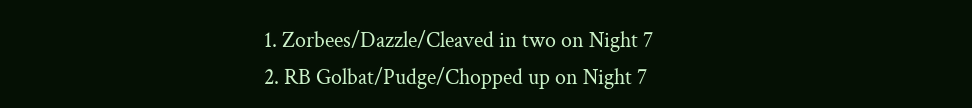1. Zorbees/Dazzle/Cleaved in two on Night 7
2. RB Golbat/Pudge/Chopped up on Night 7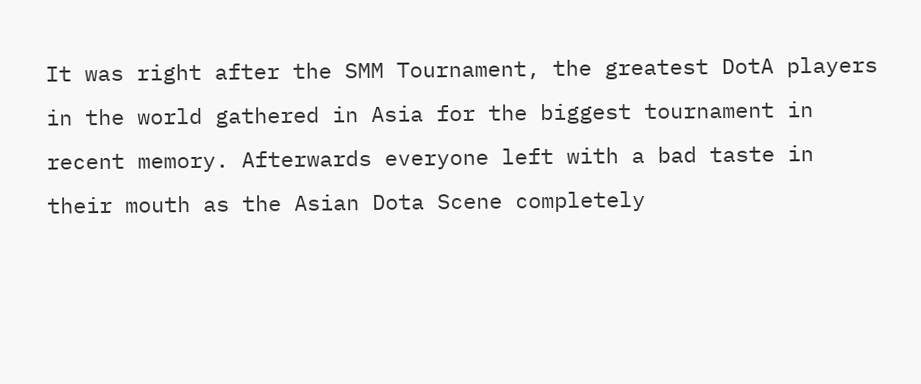It was right after the SMM Tournament, the greatest DotA players in the world gathered in Asia for the biggest tournament in recent memory. Afterwards everyone left with a bad taste in their mouth as the Asian Dota Scene completely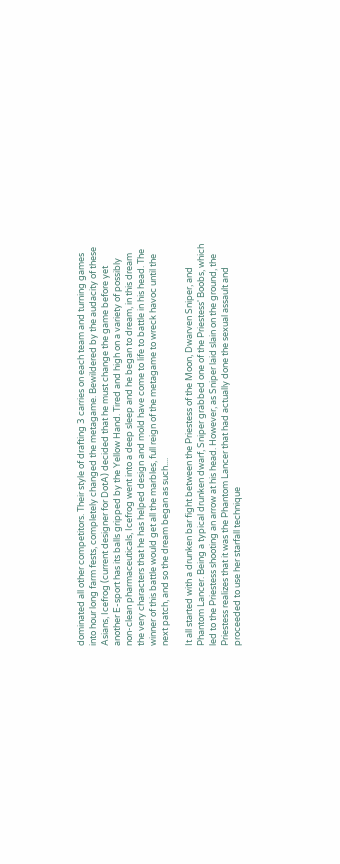dominated all other competitors. Their style of drafting 3 carries on each team and turning games into hour long farm fests, completely changed the metagame. Bewildered by the audacity of these Asians, Icefrog (current designer for DotA) decided that he must change the game before yet another E-sport has its balls gripped by the Yellow Hand. Tired and high on a variety of possibly non-clean pharmaceuticals, Icefrog went into a deep sleep and he began to dream, in this dream the very characters that he has helped design and mold have come to life to battle in his head. The winner of this battle would get all the marbles, full reign of the metagame to wreck havoc until the next patch, and so the dream began as such....

It all started with a drunken bar fight between the Priestess of the Moon, Dwarven Sniper, and Phantom Lancer. Being a typical drunken dwarf, Sniper grabbed one of the Priestess' Boobs, which led to the Priestess shooting an arrow at his head. However, as Sniper laid slain on the ground, the Priestess realizes that it was the Phantom Lancer that had actually done the sexual assault and proceeded to use her starfall technique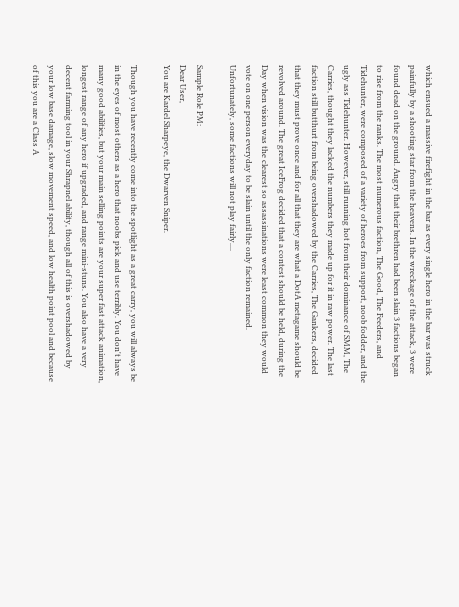which ensued a massive firefight in the bar as every single hero in the bar was struck painfully by a shooting star from the heavens. In the wreckage of the attack, 3 were found dead on the ground. Angry that their brethren had been slain 3 factions began to rise from the ranks. The most numerous faction, The Good, The Feeders, and Tidehunter, were composed of a variety of heroes from support, noob fodder, and the ugly ass Tidehunter. However, still running hot from their dominance of SMM, The Carries, thought they lacked the numbers they made up for it in raw power. The last faction still butthurt from being overshadowed by the Carries, The Gankers, decided that they must prove once and for all that they are what a DotA metagame should be revolved around. The great IceFrog decided that a contest should be held, during the Day when vision was the clearest so assassinations were least common they would vote on one person everyday to be slain until the only faction remained. Unfortunately, some factions will not play fairly....

Sample Role PM:
Dear User,
You are Kardel Sharpeye, the Dwarven Sniper.

Though you have recently come into the spotlight as a great carry, you will always be in the eyes of most others as a hero that noobs pick and use terribly. You don't have many good abilities, but your main selling points are your super fast attack animation, longest range of any hero if upgraded, and range mini-stuns. You also have a very decent farming tool in your Shrapnel ability, though all of this is overshadowed by your low base damage, slow movement speed, and low health point pool and because of this you are a Class A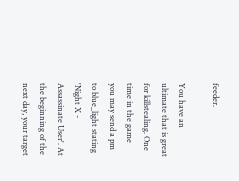feeder.

You have an ultimate that is great for killstealing. One time in the game you may send a pm to blue_light stating 'Night X - Assassinate User'. At the beginning of the next day, your target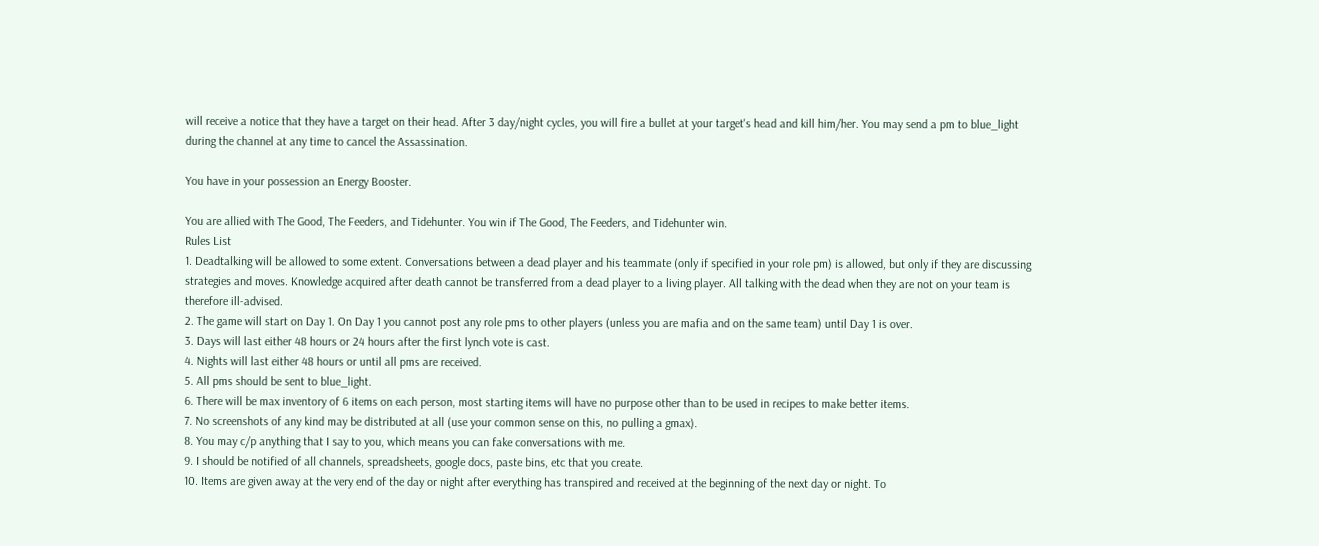will receive a notice that they have a target on their head. After 3 day/night cycles, you will fire a bullet at your target's head and kill him/her. You may send a pm to blue_light during the channel at any time to cancel the Assassination.

You have in your possession an Energy Booster.

You are allied with The Good, The Feeders, and Tidehunter. You win if The Good, The Feeders, and Tidehunter win.
Rules List
1. Deadtalking will be allowed to some extent. Conversations between a dead player and his teammate (only if specified in your role pm) is allowed, but only if they are discussing strategies and moves. Knowledge acquired after death cannot be transferred from a dead player to a living player. All talking with the dead when they are not on your team is therefore ill-advised.
2. The game will start on Day 1. On Day 1 you cannot post any role pms to other players (unless you are mafia and on the same team) until Day 1 is over.
3. Days will last either 48 hours or 24 hours after the first lynch vote is cast.
4. Nights will last either 48 hours or until all pms are received.
5. All pms should be sent to blue_light.
6. There will be max inventory of 6 items on each person, most starting items will have no purpose other than to be used in recipes to make better items.
7. No screenshots of any kind may be distributed at all (use your common sense on this, no pulling a gmax).
8. You may c/p anything that I say to you, which means you can fake conversations with me.
9. I should be notified of all channels, spreadsheets, google docs, paste bins, etc that you create.
10. Items are given away at the very end of the day or night after everything has transpired and received at the beginning of the next day or night. To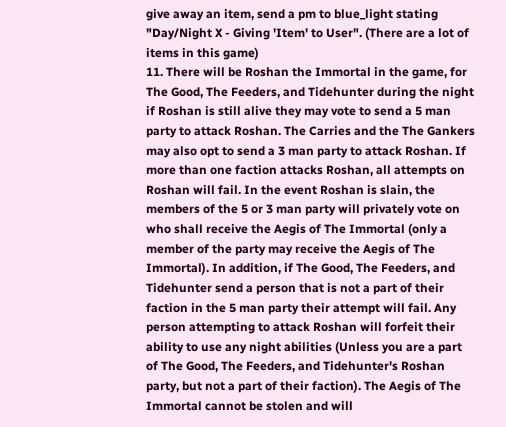give away an item, send a pm to blue_light stating "Day/Night X - Giving 'Item' to User". (There are a lot of items in this game)
11. There will be Roshan the Immortal in the game, for The Good, The Feeders, and Tidehunter during the night if Roshan is still alive they may vote to send a 5 man party to attack Roshan. The Carries and the The Gankers may also opt to send a 3 man party to attack Roshan. If more than one faction attacks Roshan, all attempts on Roshan will fail. In the event Roshan is slain, the members of the 5 or 3 man party will privately vote on who shall receive the Aegis of The Immortal (only a member of the party may receive the Aegis of The Immortal). In addition, if The Good, The Feeders, and Tidehunter send a person that is not a part of their faction in the 5 man party their attempt will fail. Any person attempting to attack Roshan will forfeit their ability to use any night abilities (Unless you are a part of The Good, The Feeders, and Tidehunter's Roshan party, but not a part of their faction). The Aegis of The Immortal cannot be stolen and will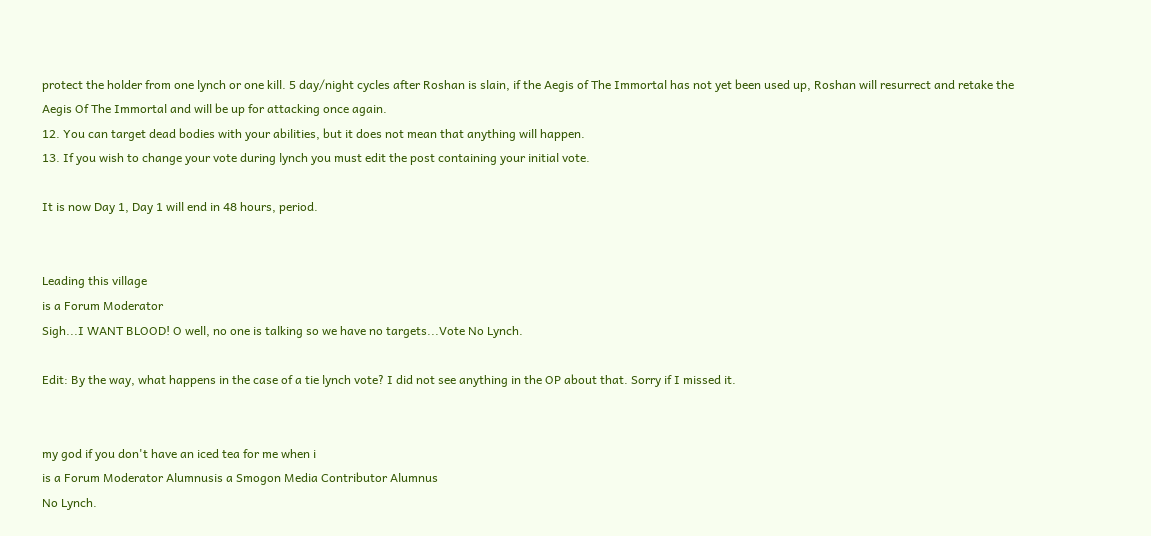protect the holder from one lynch or one kill. 5 day/night cycles after Roshan is slain, if the Aegis of The Immortal has not yet been used up, Roshan will resurrect and retake the Aegis Of The Immortal and will be up for attacking once again.
12. You can target dead bodies with your abilities, but it does not mean that anything will happen.
13. If you wish to change your vote during lynch you must edit the post containing your initial vote.

It is now Day 1, Day 1 will end in 48 hours, period.


Leading this village
is a Forum Moderator
Sigh...I WANT BLOOD! O well, no one is talking so we have no targets...Vote No Lynch.

Edit: By the way, what happens in the case of a tie lynch vote? I did not see anything in the OP about that. Sorry if I missed it.


my god if you don't have an iced tea for me when i
is a Forum Moderator Alumnusis a Smogon Media Contributor Alumnus
No Lynch.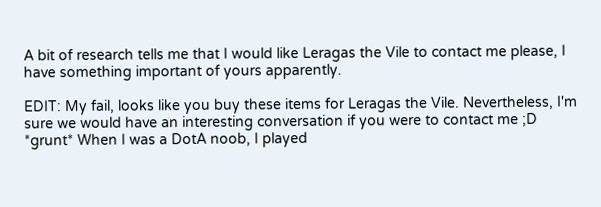A bit of research tells me that I would like Leragas the Vile to contact me please, I have something important of yours apparently.

EDIT: My fail, looks like you buy these items for Leragas the Vile. Nevertheless, I'm sure we would have an interesting conversation if you were to contact me ;D
*grunt* When I was a DotA noob, I played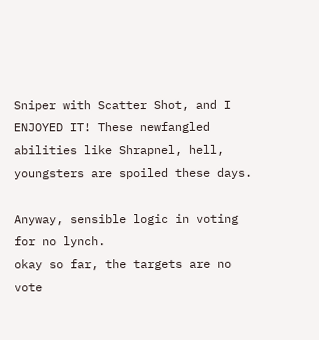Sniper with Scatter Shot, and I ENJOYED IT! These newfangled abilities like Shrapnel, hell, youngsters are spoiled these days.

Anyway, sensible logic in voting for no lynch.
okay so far, the targets are no vote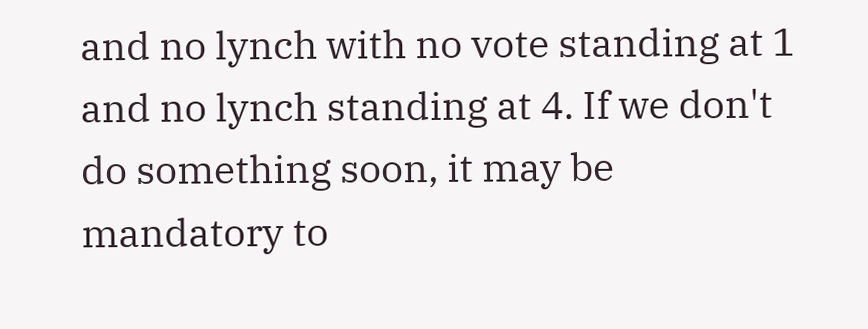and no lynch with no vote standing at 1 and no lynch standing at 4. If we don't do something soon, it may be mandatory to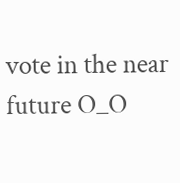vote in the near future O_O